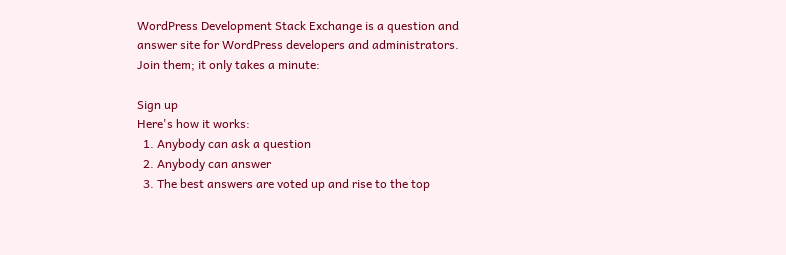WordPress Development Stack Exchange is a question and answer site for WordPress developers and administrators. Join them; it only takes a minute:

Sign up
Here's how it works:
  1. Anybody can ask a question
  2. Anybody can answer
  3. The best answers are voted up and rise to the top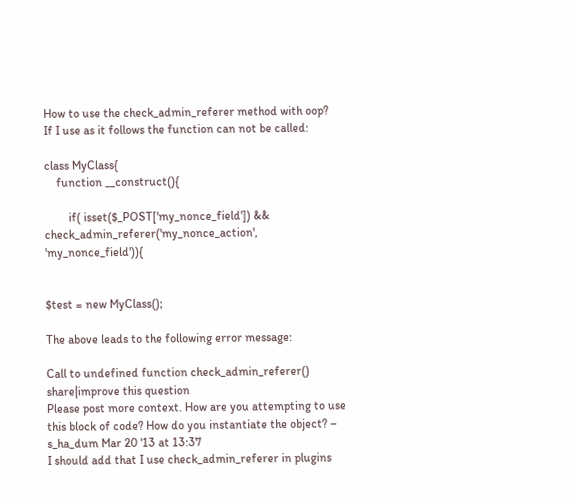How to use the check_admin_referer method with oop?
If I use as it follows the function can not be called:

class MyClass{
    function __construct(){

        if( isset($_POST['my_nonce_field']) && check_admin_referer('my_nonce_action', 'my_nonce_field')){


$test = new MyClass();

The above leads to the following error message:

Call to undefined function check_admin_referer()
share|improve this question
Please post more context. How are you attempting to use this block of code? How do you instantiate the object? – s_ha_dum Mar 20 '13 at 13:37
I should add that I use check_admin_referer in plugins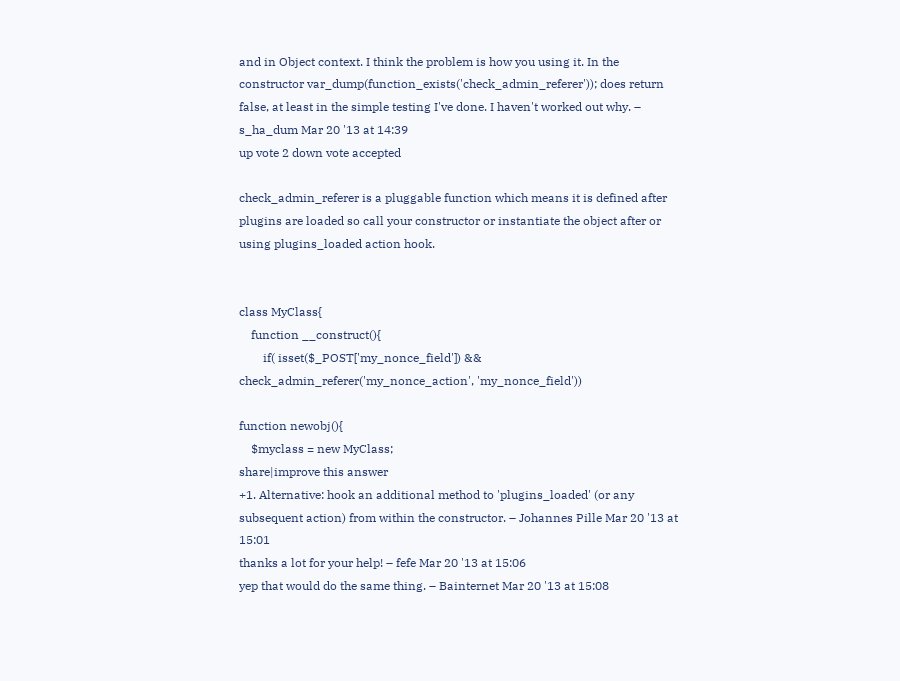and in Object context. I think the problem is how you using it. In the constructor var_dump(function_exists('check_admin_referer')); does return false, at least in the simple testing I've done. I haven't worked out why. – s_ha_dum Mar 20 '13 at 14:39
up vote 2 down vote accepted

check_admin_referer is a pluggable function which means it is defined after plugins are loaded so call your constructor or instantiate the object after or using plugins_loaded action hook.


class MyClass{
    function __construct(){
        if( isset($_POST['my_nonce_field']) && check_admin_referer('my_nonce_action', 'my_nonce_field'))

function newobj(){
    $myclass = new MyClass;
share|improve this answer
+1. Alternative: hook an additional method to 'plugins_loaded' (or any subsequent action) from within the constructor. – Johannes Pille Mar 20 '13 at 15:01
thanks a lot for your help! – fefe Mar 20 '13 at 15:06
yep that would do the same thing. – Bainternet Mar 20 '13 at 15:08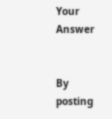Your Answer


By posting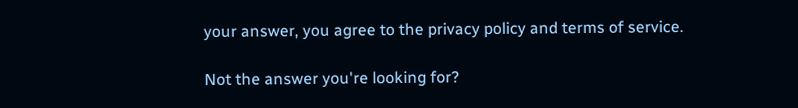your answer, you agree to the privacy policy and terms of service.

Not the answer you're looking for?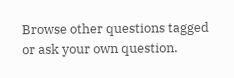Browse other questions tagged or ask your own question.